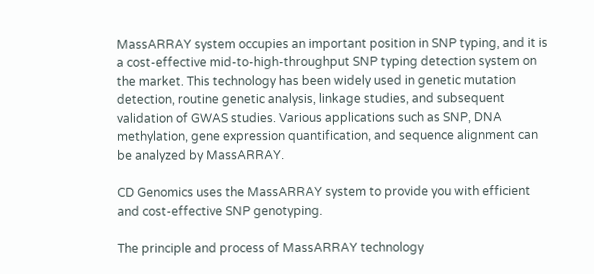MassARRAY system occupies an important position in SNP typing, and it is a cost-effective mid-to-high-throughput SNP typing detection system on the market. This technology has been widely used in genetic mutation detection, routine genetic analysis, linkage studies, and subsequent validation of GWAS studies. Various applications such as SNP, DNA methylation, gene expression quantification, and sequence alignment can be analyzed by MassARRAY.

CD Genomics uses the MassARRAY system to provide you with efficient and cost-effective SNP genotyping.

The principle and process of MassARRAY technology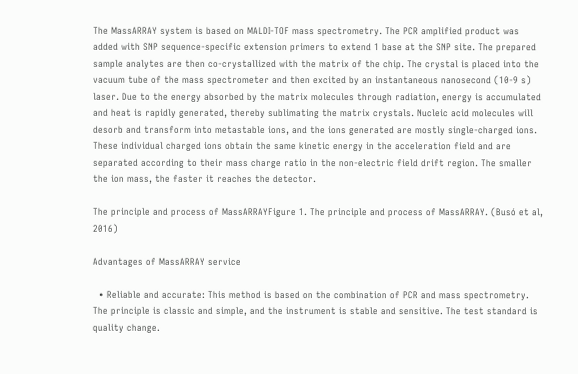The MassARRAY system is based on MALDI-TOF mass spectrometry. The PCR amplified product was added with SNP sequence-specific extension primers to extend 1 base at the SNP site. The prepared sample analytes are then co-crystallized with the matrix of the chip. The crystal is placed into the vacuum tube of the mass spectrometer and then excited by an instantaneous nanosecond (10-9 s) laser. Due to the energy absorbed by the matrix molecules through radiation, energy is accumulated and heat is rapidly generated, thereby sublimating the matrix crystals. Nucleic acid molecules will desorb and transform into metastable ions, and the ions generated are mostly single-charged ions. These individual charged ions obtain the same kinetic energy in the acceleration field and are separated according to their mass charge ratio in the non-electric field drift region. The smaller the ion mass, the faster it reaches the detector.

The principle and process of MassARRAYFigure 1. The principle and process of MassARRAY. (Busó et al, 2016)

Advantages of MassARRAY service

  • Reliable and accurate: This method is based on the combination of PCR and mass spectrometry. The principle is classic and simple, and the instrument is stable and sensitive. The test standard is quality change.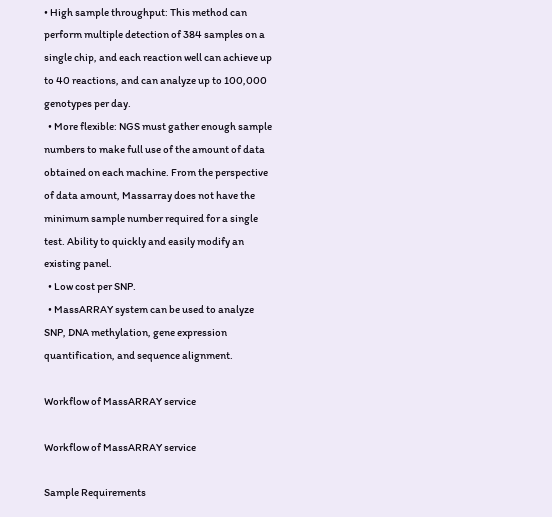• High sample throughput: This method can perform multiple detection of 384 samples on a single chip, and each reaction well can achieve up to 40 reactions, and can analyze up to 100,000 genotypes per day.
  • More flexible: NGS must gather enough sample numbers to make full use of the amount of data obtained on each machine. From the perspective of data amount, Massarray does not have the minimum sample number required for a single test. Ability to quickly and easily modify an existing panel.
  • Low cost per SNP.
  • MassARRAY system can be used to analyze SNP, DNA methylation, gene expression quantification, and sequence alignment.

Workflow of MassARRAY service

Workflow of MassARRAY service

Sample Requirements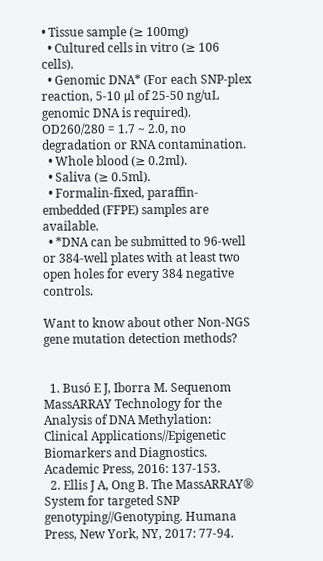• Tissue sample (≥ 100mg)
  • Cultured cells in vitro (≥ 106 cells).
  • Genomic DNA* (For each SNP-plex reaction, 5-10 μl of 25-50 ng/uL genomic DNA is required). OD260/280 = 1.7 ~ 2.0, no degradation or RNA contamination.
  • Whole blood (≥ 0.2ml).
  • Saliva (≥ 0.5ml).
  • Formalin-fixed, paraffin-embedded (FFPE) samples are available.
  • *DNA can be submitted to 96-well or 384-well plates with at least two open holes for every 384 negative controls.

Want to know about other Non-NGS gene mutation detection methods?


  1. Busó E J, Iborra M. Sequenom MassARRAY Technology for the Analysis of DNA Methylation: Clinical Applications//Epigenetic Biomarkers and Diagnostics. Academic Press, 2016: 137-153.
  2. Ellis J A, Ong B. The MassARRAY® System for targeted SNP genotyping//Genotyping. Humana Press, New York, NY, 2017: 77-94.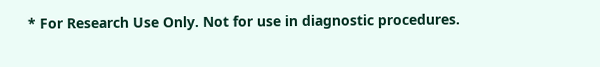* For Research Use Only. Not for use in diagnostic procedures.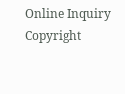Online Inquiry
Copyright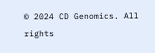© 2024 CD Genomics. All rights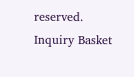reserved.
Inquiry Basket